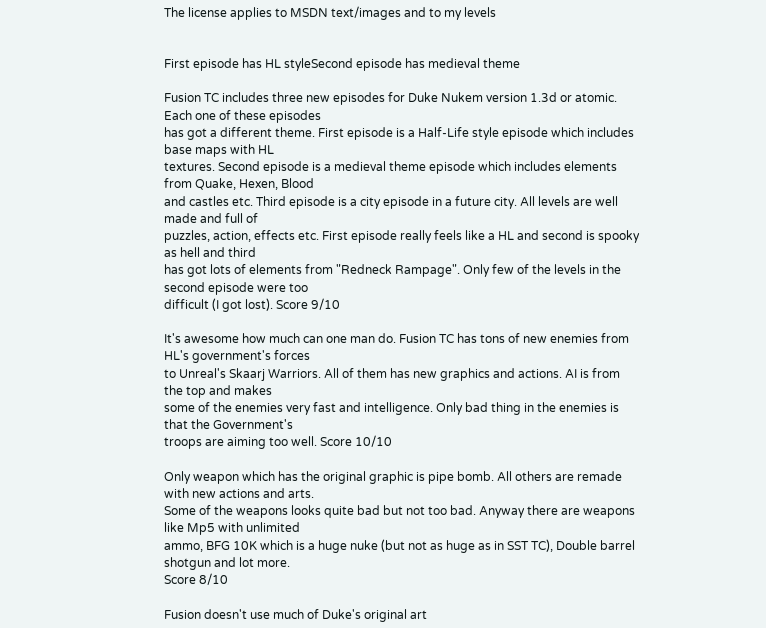The license applies to MSDN text/images and to my levels


First episode has HL styleSecond episode has medieval theme

Fusion TC includes three new episodes for Duke Nukem version 1.3d or atomic. Each one of these episodes
has got a different theme. First episode is a Half-Life style episode which includes base maps with HL
textures. Second episode is a medieval theme episode which includes elements from Quake, Hexen, Blood
and castles etc. Third episode is a city episode in a future city. All levels are well made and full of
puzzles, action, effects etc. First episode really feels like a HL and second is spooky as hell and third
has got lots of elements from "Redneck Rampage". Only few of the levels in the second episode were too
difficult (I got lost). Score 9/10

It's awesome how much can one man do. Fusion TC has tons of new enemies from HL's government's forces
to Unreal's Skaarj Warriors. All of them has new graphics and actions. AI is from the top and makes
some of the enemies very fast and intelligence. Only bad thing in the enemies is that the Government's
troops are aiming too well. Score 10/10

Only weapon which has the original graphic is pipe bomb. All others are remade with new actions and arts.
Some of the weapons looks quite bad but not too bad. Anyway there are weapons like Mp5 with unlimited
ammo, BFG 10K which is a huge nuke (but not as huge as in SST TC), Double barrel shotgun and lot more.
Score 8/10

Fusion doesn't use much of Duke's original art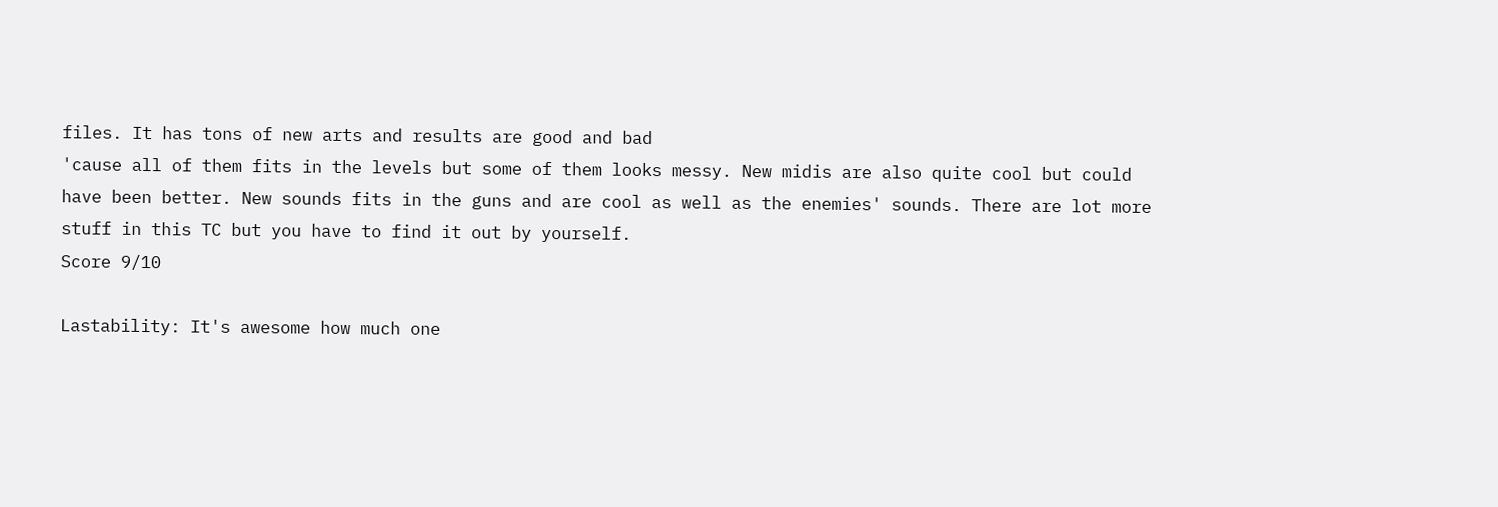files. It has tons of new arts and results are good and bad
'cause all of them fits in the levels but some of them looks messy. New midis are also quite cool but could
have been better. New sounds fits in the guns and are cool as well as the enemies' sounds. There are lot more
stuff in this TC but you have to find it out by yourself.
Score 9/10

Lastability: It's awesome how much one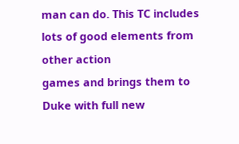man can do. This TC includes lots of good elements from other action
games and brings them to Duke with full new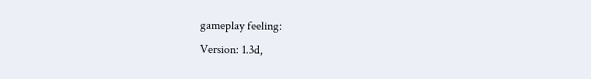gameplay feeling:
Version: 1.3d,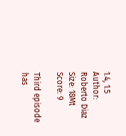1.4, 1.5
Author: Roberto Diaz
Size: 18Mt
Score: 9

Third episode has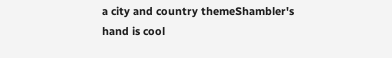a city and country themeShambler's hand is cool